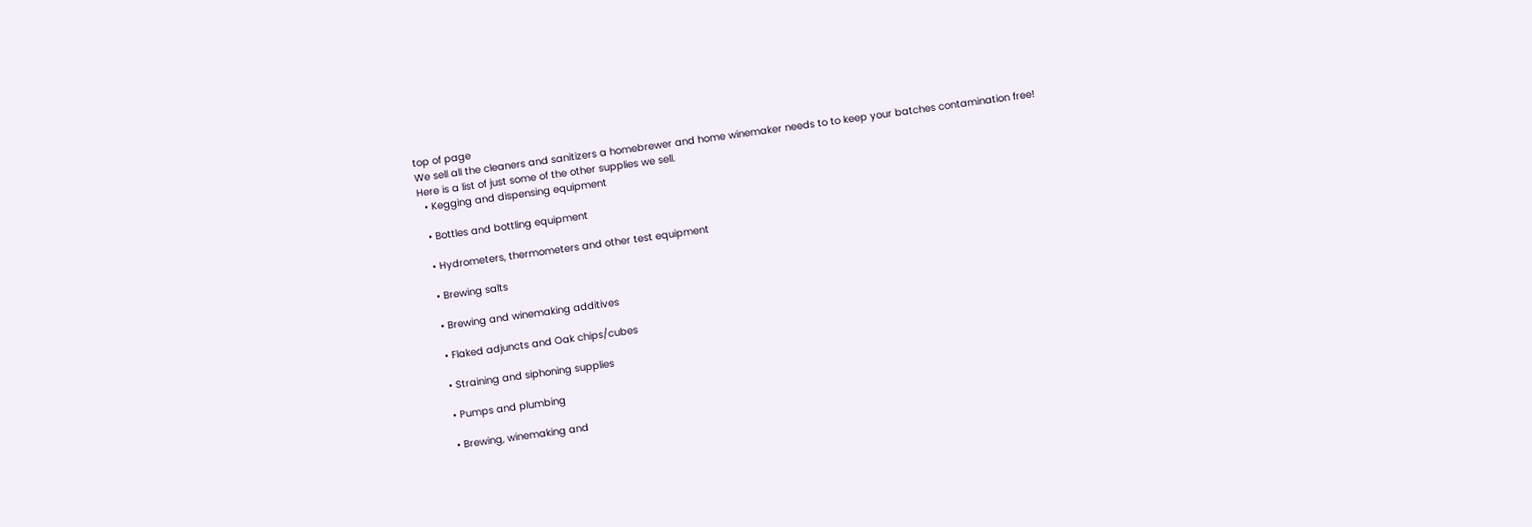top of page
We sell all the cleaners and sanitizers a homebrewer and home winemaker needs to to keep your batches contamination free!
Here is a list of just some of the other supplies we sell.
  • Kegging and dispensing equipment

  • Bottles and bottling equipment

  • Hydrometers, thermometers and other test equipment

  • Brewing salts

  • Brewing and winemaking additives

  • Flaked adjuncts and Oak chips/cubes

  • Straining and siphoning supplies

  • Pumps and plumbing

  • Brewing, winemaking and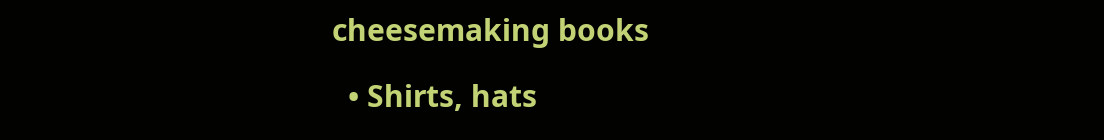cheesemaking books

  • Shirts, hats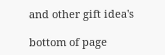and other gift idea's

bottom of page